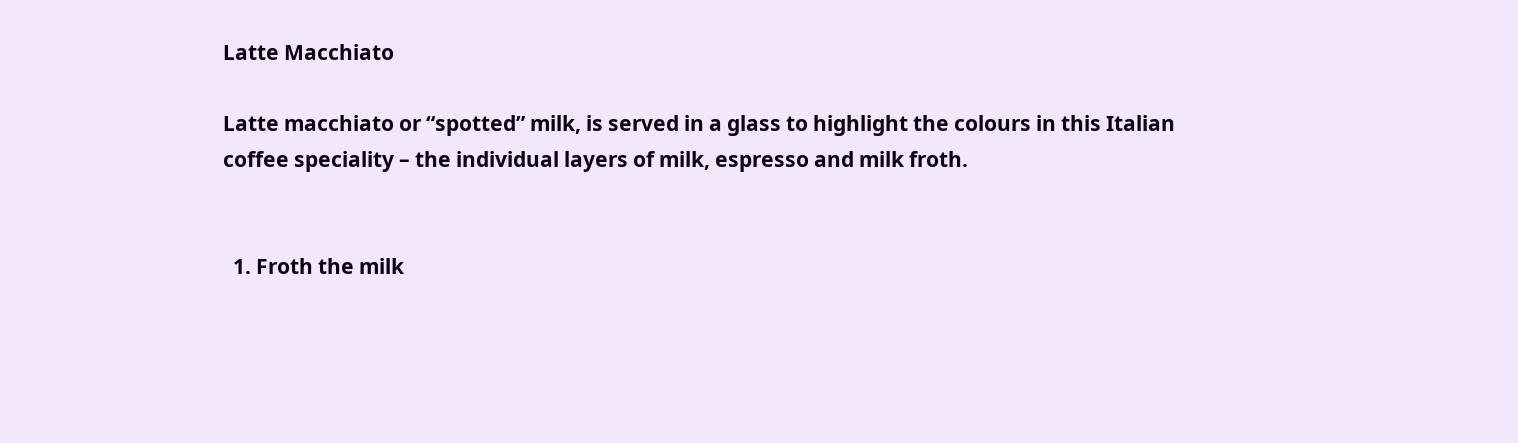Latte Macchiato

Latte macchiato or “spotted” milk, is served in a glass to highlight the colours in this Italian coffee speciality – the individual layers of milk, espresso and milk froth.


  1. Froth the milk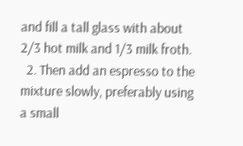and fill a tall glass with about 2/3 hot milk and 1/3 milk froth.
  2. Then add an espresso to the mixture slowly, preferably using a small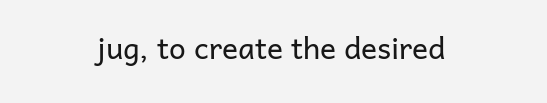jug, to create the desired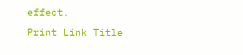effect.
Print Link Title